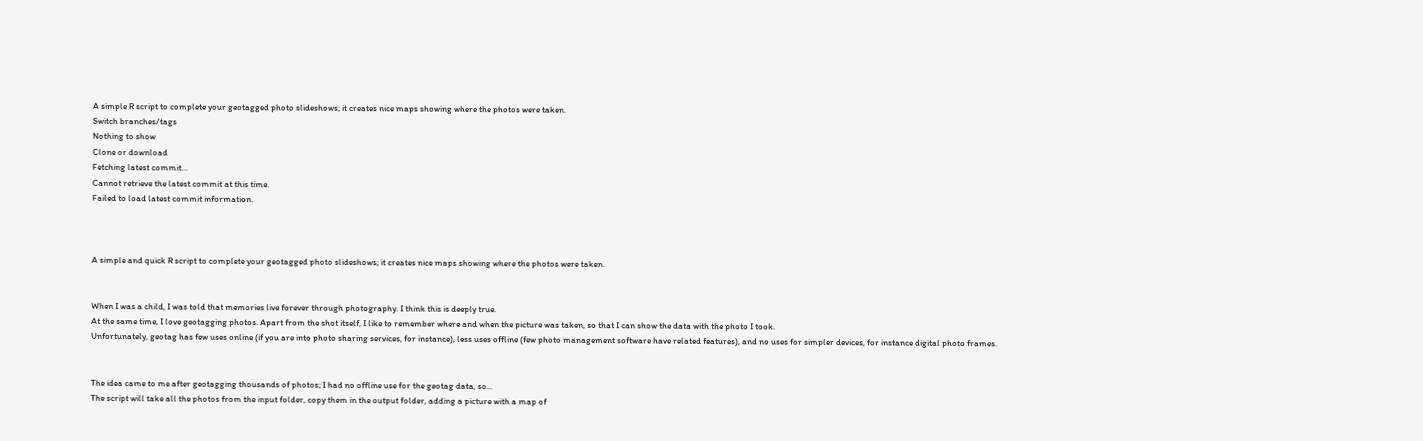A simple R script to complete your geotagged photo slideshows; it creates nice maps showing where the photos were taken.
Switch branches/tags
Nothing to show
Clone or download
Fetching latest commit…
Cannot retrieve the latest commit at this time.
Failed to load latest commit information.



A simple and quick R script to complete your geotagged photo slideshows; it creates nice maps showing where the photos were taken.


When I was a child, I was told that memories live forever through photography. I think this is deeply true.
At the same time, I love geotagging photos. Apart from the shot itself, I like to remember where and when the picture was taken, so that I can show the data with the photo I took.
Unfortunately, geotag has few uses online (if you are into photo sharing services, for instance), less uses offline (few photo management software have related features), and no uses for simpler devices, for instance digital photo frames.


The idea came to me after geotagging thousands of photos; I had no offline use for the geotag data, so...
The script will take all the photos from the input folder, copy them in the output folder, adding a picture with a map of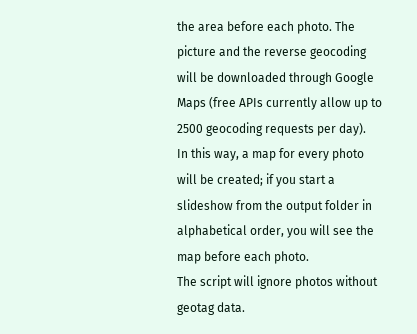the area before each photo. The picture and the reverse geocoding will be downloaded through Google Maps (free APIs currently allow up to 2500 geocoding requests per day).
In this way, a map for every photo will be created; if you start a slideshow from the output folder in alphabetical order, you will see the map before each photo.
The script will ignore photos without geotag data.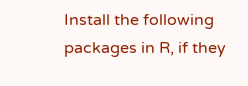Install the following packages in R, if they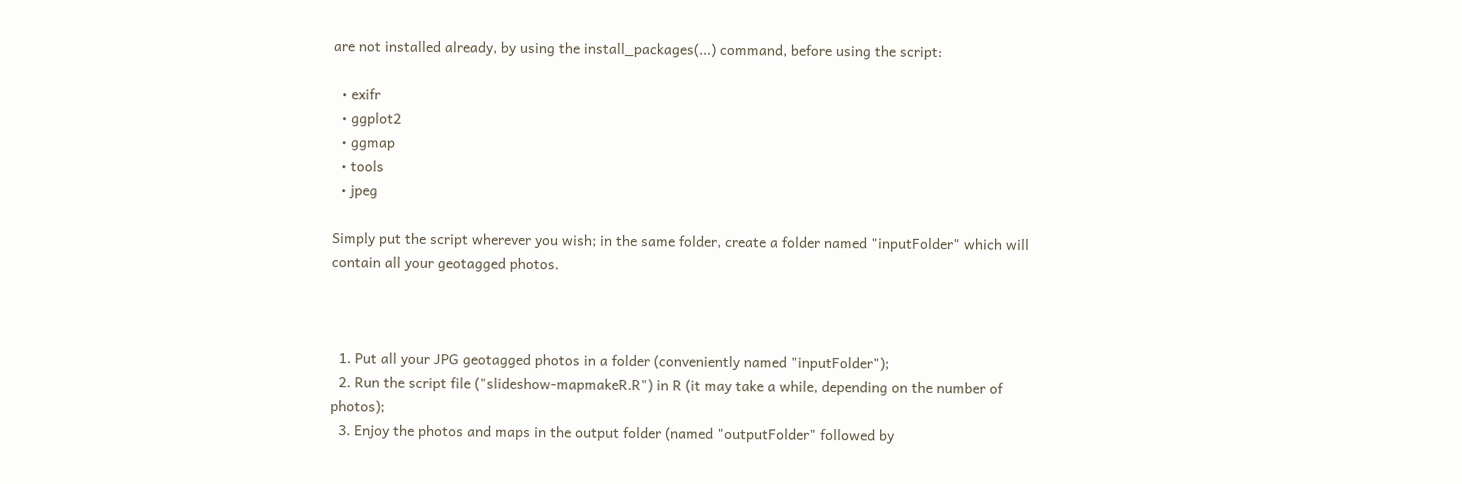are not installed already, by using the install_packages(...) command, before using the script:

  • exifr
  • ggplot2
  • ggmap
  • tools
  • jpeg

Simply put the script wherever you wish; in the same folder, create a folder named "inputFolder" which will contain all your geotagged photos.



  1. Put all your JPG geotagged photos in a folder (conveniently named "inputFolder");
  2. Run the script file ("slideshow-mapmakeR.R") in R (it may take a while, depending on the number of photos);
  3. Enjoy the photos and maps in the output folder (named "outputFolder" followed by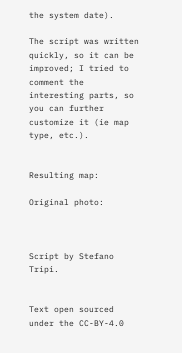the system date).

The script was written quickly, so it can be improved; I tried to comment the interesting parts, so you can further customize it (ie map type, etc.).


Resulting map:

Original photo:



Script by Stefano Tripi.


Text open sourced under the CC-BY-4.0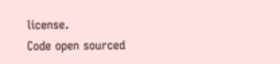license.
Code open sourced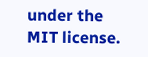under the MIT license.